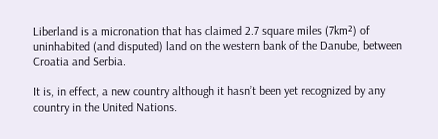Liberland is a micronation that has claimed 2.7 square miles (7km²) of uninhabited (and disputed) land on the western bank of the Danube, between Croatia and Serbia.

It is, in effect, a new country although it hasn’t been yet recognized by any country in the United Nations.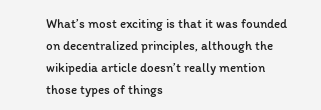What’s most exciting is that it was founded on decentralized principles, although the wikipedia article doesn’t really mention those types of things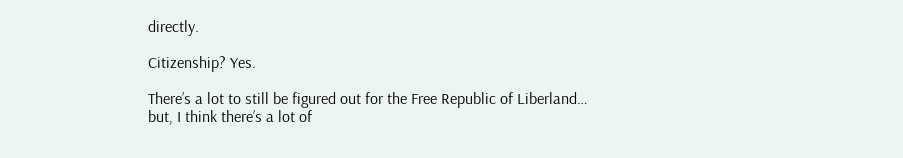directly.

Citizenship? Yes.

There’s a lot to still be figured out for the Free Republic of Liberland… but, I think there’s a lot of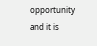opportunity and it is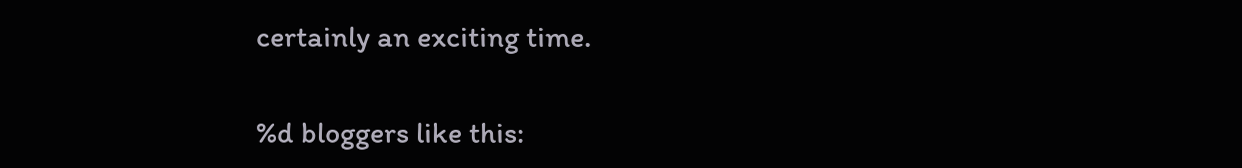certainly an exciting time.

%d bloggers like this: